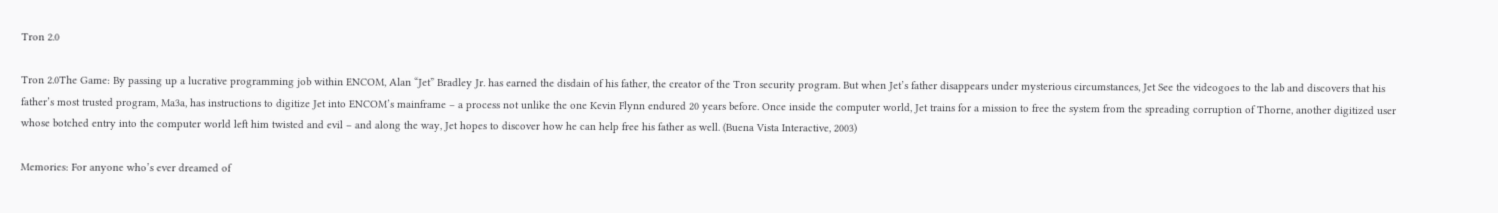Tron 2.0

Tron 2.0The Game: By passing up a lucrative programming job within ENCOM, Alan “Jet” Bradley Jr. has earned the disdain of his father, the creator of the Tron security program. But when Jet’s father disappears under mysterious circumstances, Jet See the videogoes to the lab and discovers that his father’s most trusted program, Ma3a, has instructions to digitize Jet into ENCOM’s mainframe – a process not unlike the one Kevin Flynn endured 20 years before. Once inside the computer world, Jet trains for a mission to free the system from the spreading corruption of Thorne, another digitized user whose botched entry into the computer world left him twisted and evil – and along the way, Jet hopes to discover how he can help free his father as well. (Buena Vista Interactive, 2003)

Memories: For anyone who’s ever dreamed of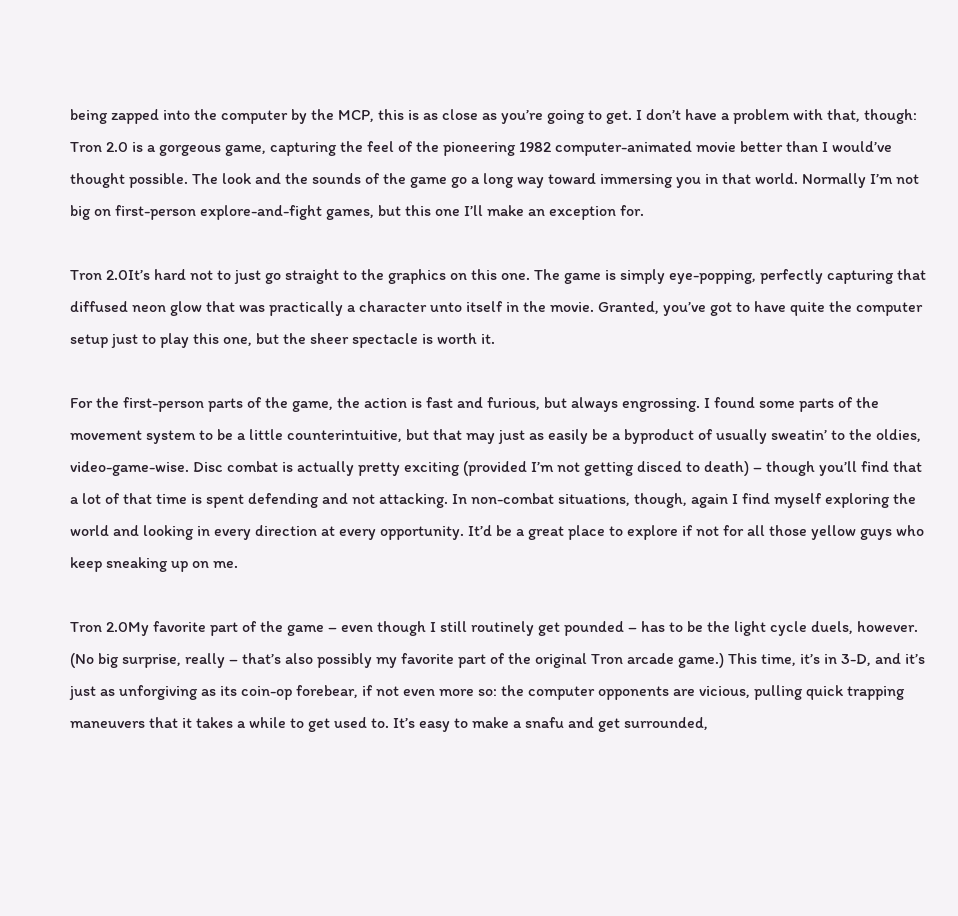being zapped into the computer by the MCP, this is as close as you’re going to get. I don’t have a problem with that, though: Tron 2.0 is a gorgeous game, capturing the feel of the pioneering 1982 computer-animated movie better than I would’ve thought possible. The look and the sounds of the game go a long way toward immersing you in that world. Normally I’m not big on first-person explore-and-fight games, but this one I’ll make an exception for.

Tron 2.0It’s hard not to just go straight to the graphics on this one. The game is simply eye-popping, perfectly capturing that diffused neon glow that was practically a character unto itself in the movie. Granted, you’ve got to have quite the computer setup just to play this one, but the sheer spectacle is worth it.

For the first-person parts of the game, the action is fast and furious, but always engrossing. I found some parts of the movement system to be a little counterintuitive, but that may just as easily be a byproduct of usually sweatin’ to the oldies, video-game-wise. Disc combat is actually pretty exciting (provided I’m not getting disced to death) – though you’ll find that a lot of that time is spent defending and not attacking. In non-combat situations, though, again I find myself exploring the world and looking in every direction at every opportunity. It’d be a great place to explore if not for all those yellow guys who keep sneaking up on me.

Tron 2.0My favorite part of the game – even though I still routinely get pounded – has to be the light cycle duels, however. (No big surprise, really – that’s also possibly my favorite part of the original Tron arcade game.) This time, it’s in 3-D, and it’s just as unforgiving as its coin-op forebear, if not even more so: the computer opponents are vicious, pulling quick trapping maneuvers that it takes a while to get used to. It’s easy to make a snafu and get surrounded,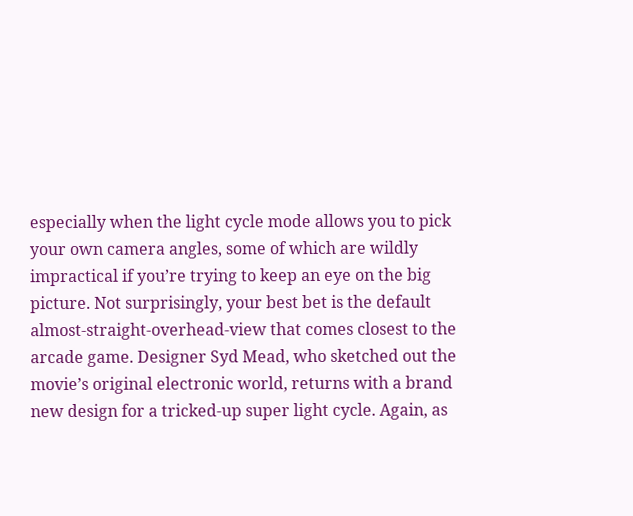especially when the light cycle mode allows you to pick your own camera angles, some of which are wildly impractical if you’re trying to keep an eye on the big picture. Not surprisingly, your best bet is the default almost-straight-overhead-view that comes closest to the arcade game. Designer Syd Mead, who sketched out the movie’s original electronic world, returns with a brand new design for a tricked-up super light cycle. Again, as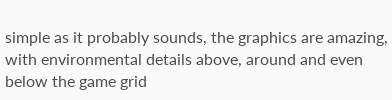simple as it probably sounds, the graphics are amazing, with environmental details above, around and even below the game grid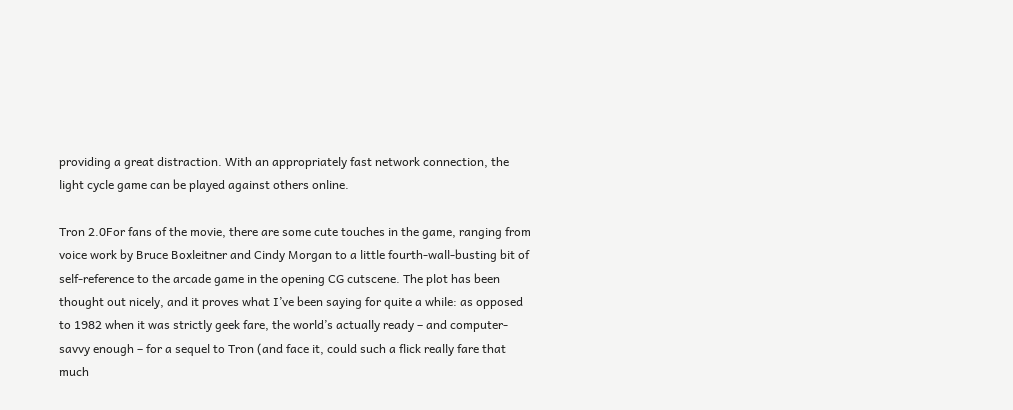providing a great distraction. With an appropriately fast network connection, the light cycle game can be played against others online.

Tron 2.0For fans of the movie, there are some cute touches in the game, ranging from voice work by Bruce Boxleitner and Cindy Morgan to a little fourth-wall-busting bit of self-reference to the arcade game in the opening CG cutscene. The plot has been thought out nicely, and it proves what I’ve been saying for quite a while: as opposed to 1982 when it was strictly geek fare, the world’s actually ready – and computer-savvy enough – for a sequel to Tron (and face it, could such a flick really fare that much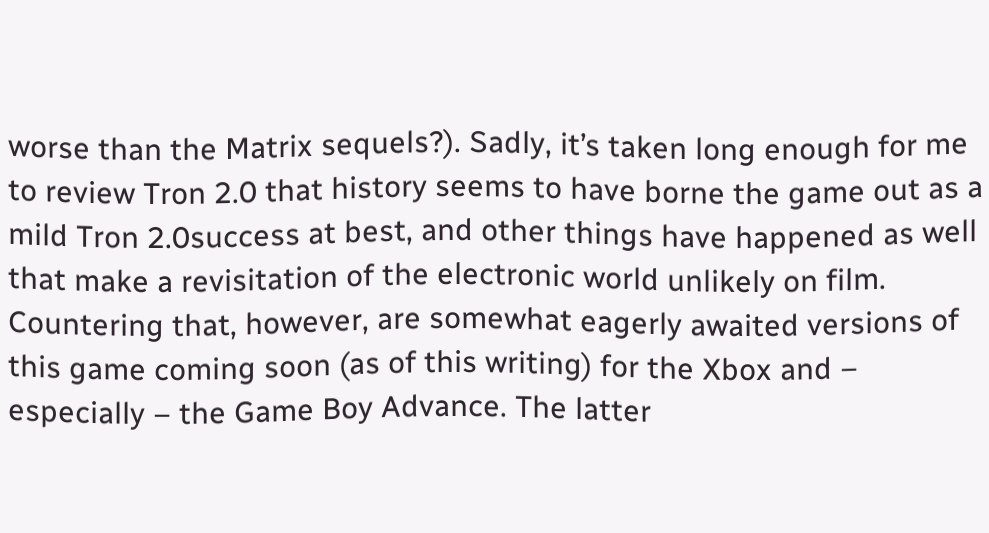worse than the Matrix sequels?). Sadly, it’s taken long enough for me to review Tron 2.0 that history seems to have borne the game out as a mild Tron 2.0success at best, and other things have happened as well that make a revisitation of the electronic world unlikely on film. Countering that, however, are somewhat eagerly awaited versions of this game coming soon (as of this writing) for the Xbox and – especially – the Game Boy Advance. The latter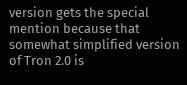version gets the special mention because that somewhat simplified version of Tron 2.0 is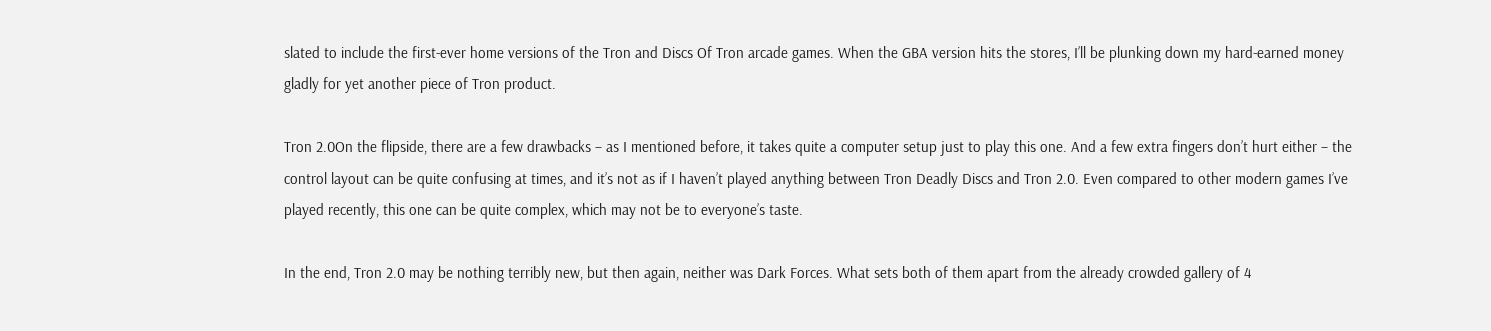slated to include the first-ever home versions of the Tron and Discs Of Tron arcade games. When the GBA version hits the stores, I’ll be plunking down my hard-earned money gladly for yet another piece of Tron product.

Tron 2.0On the flipside, there are a few drawbacks – as I mentioned before, it takes quite a computer setup just to play this one. And a few extra fingers don’t hurt either – the control layout can be quite confusing at times, and it’s not as if I haven’t played anything between Tron Deadly Discs and Tron 2.0. Even compared to other modern games I’ve played recently, this one can be quite complex, which may not be to everyone’s taste.

In the end, Tron 2.0 may be nothing terribly new, but then again, neither was Dark Forces. What sets both of them apart from the already crowded gallery of 4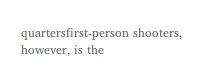quartersfirst-person shooters, however, is the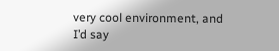very cool environment, and I’d say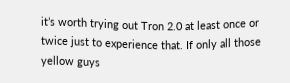it’s worth trying out Tron 2.0 at least once or twice just to experience that. If only all those yellow guys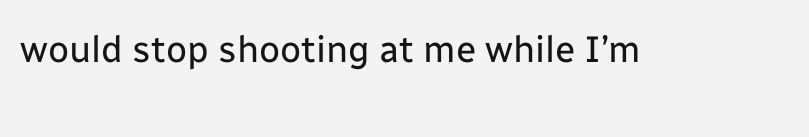would stop shooting at me while I’m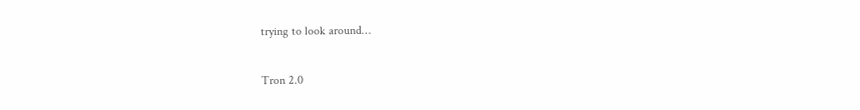trying to look around…

Tron 2.0